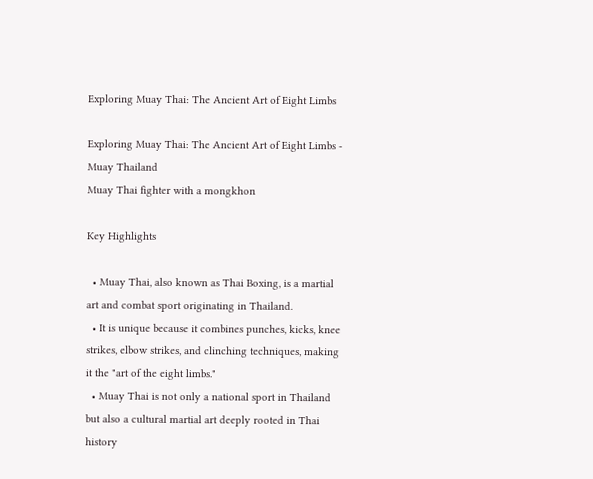Exploring Muay Thai: The Ancient Art of Eight Limbs

Exploring Muay Thai: The Ancient Art of Eight Limbs - Muay Thailand
Muay Thai fighter with a mongkhon

Key Highlights

  • Muay Thai, also known as Thai Boxing, is a martial art and combat sport originating in Thailand.
  • It is unique because it combines punches, kicks, knee strikes, elbow strikes, and clinching techniques, making it the "art of the eight limbs."
  • Muay Thai is not only a national sport in Thailand but also a cultural martial art deeply rooted in Thai history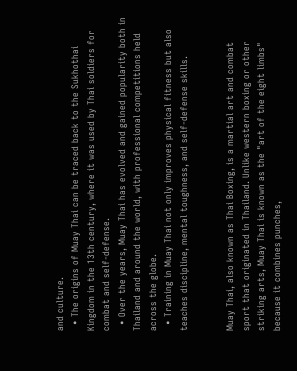and culture.
  • The origins of Muay Thai can be traced back to the Sukhothai Kingdom in the 13th century, where it was used by Thai soldiers for combat and self-defense.
  • Over the years, Muay Thai has evolved and gained popularity both in Thailand and around the world, with professional competitions held across the globe.
  • Training in Muay Thai not only improves physical fitness but also teaches discipline, mental toughness, and self-defense skills.


Muay Thai, also known as Thai Boxing, is a martial art and combat sport that originated in Thailand. Unlike western boxing or other striking arts, Muay Thai is known as the "art of the eight limbs" because it combines punches,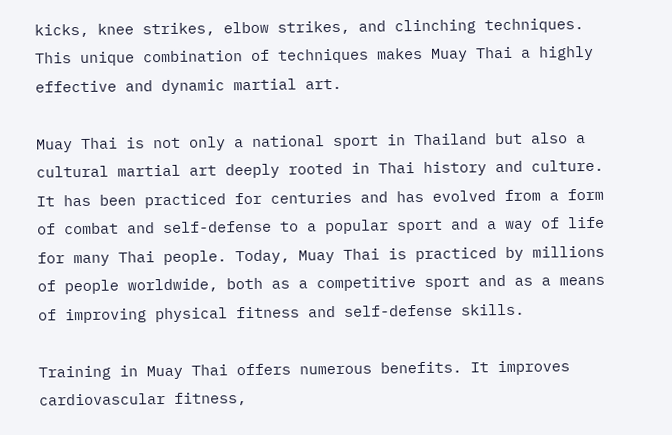kicks, knee strikes, elbow strikes, and clinching techniques. This unique combination of techniques makes Muay Thai a highly effective and dynamic martial art.

Muay Thai is not only a national sport in Thailand but also a cultural martial art deeply rooted in Thai history and culture. It has been practiced for centuries and has evolved from a form of combat and self-defense to a popular sport and a way of life for many Thai people. Today, Muay Thai is practiced by millions of people worldwide, both as a competitive sport and as a means of improving physical fitness and self-defense skills.

Training in Muay Thai offers numerous benefits. It improves cardiovascular fitness,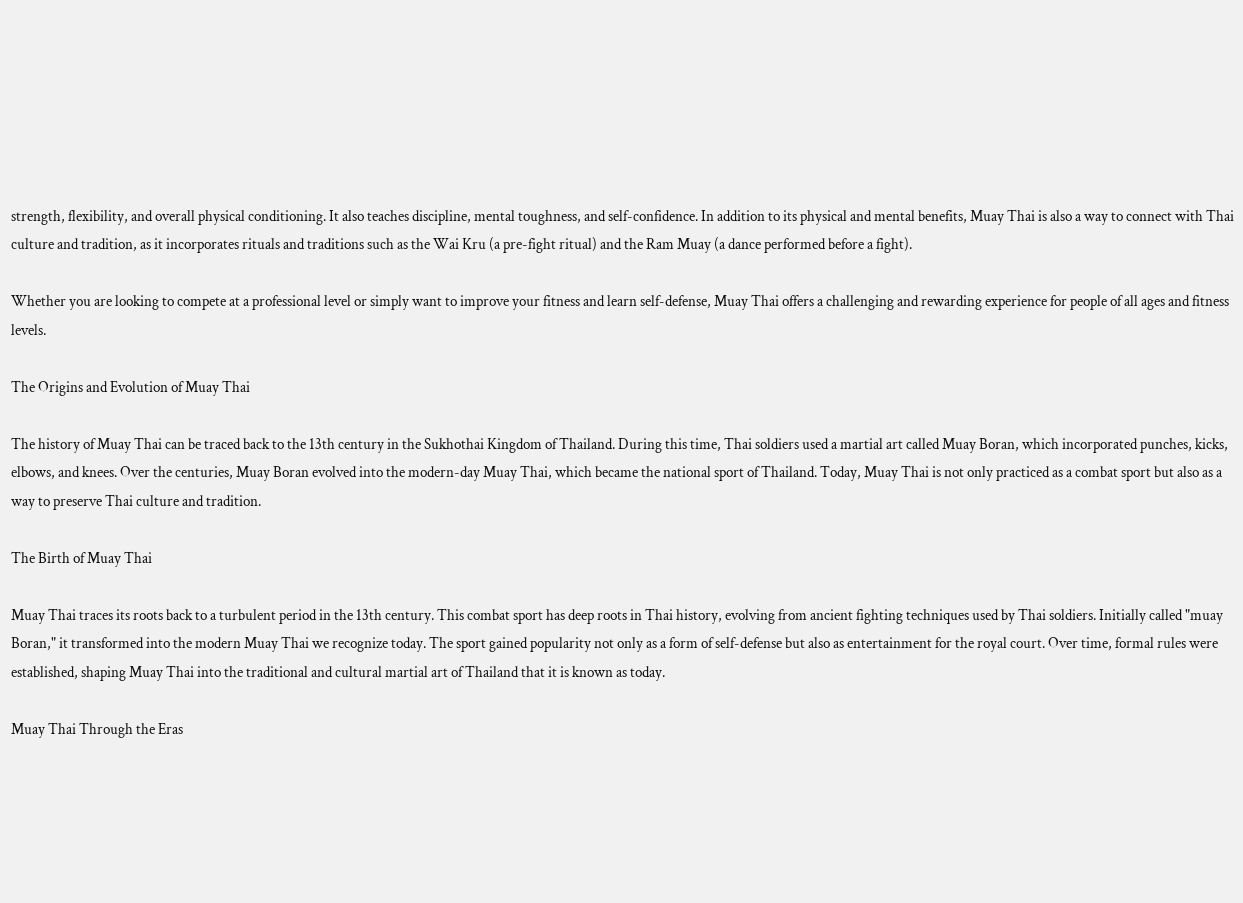strength, flexibility, and overall physical conditioning. It also teaches discipline, mental toughness, and self-confidence. In addition to its physical and mental benefits, Muay Thai is also a way to connect with Thai culture and tradition, as it incorporates rituals and traditions such as the Wai Kru (a pre-fight ritual) and the Ram Muay (a dance performed before a fight).

Whether you are looking to compete at a professional level or simply want to improve your fitness and learn self-defense, Muay Thai offers a challenging and rewarding experience for people of all ages and fitness levels.

The Origins and Evolution of Muay Thai

The history of Muay Thai can be traced back to the 13th century in the Sukhothai Kingdom of Thailand. During this time, Thai soldiers used a martial art called Muay Boran, which incorporated punches, kicks, elbows, and knees. Over the centuries, Muay Boran evolved into the modern-day Muay Thai, which became the national sport of Thailand. Today, Muay Thai is not only practiced as a combat sport but also as a way to preserve Thai culture and tradition.

The Birth of Muay Thai

Muay Thai traces its roots back to a turbulent period in the 13th century. This combat sport has deep roots in Thai history, evolving from ancient fighting techniques used by Thai soldiers. Initially called "muay Boran," it transformed into the modern Muay Thai we recognize today. The sport gained popularity not only as a form of self-defense but also as entertainment for the royal court. Over time, formal rules were established, shaping Muay Thai into the traditional and cultural martial art of Thailand that it is known as today.

Muay Thai Through the Eras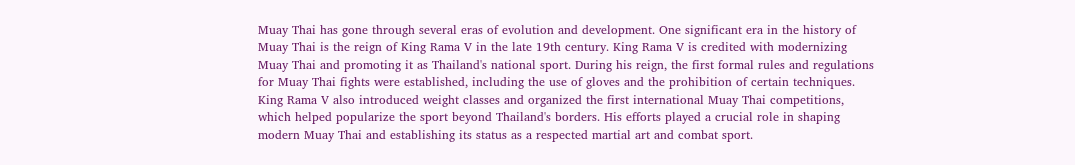Muay Thai has gone through several eras of evolution and development. One significant era in the history of Muay Thai is the reign of King Rama V in the late 19th century. King Rama V is credited with modernizing Muay Thai and promoting it as Thailand's national sport. During his reign, the first formal rules and regulations for Muay Thai fights were established, including the use of gloves and the prohibition of certain techniques. King Rama V also introduced weight classes and organized the first international Muay Thai competitions, which helped popularize the sport beyond Thailand's borders. His efforts played a crucial role in shaping modern Muay Thai and establishing its status as a respected martial art and combat sport.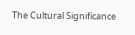The Cultural Significance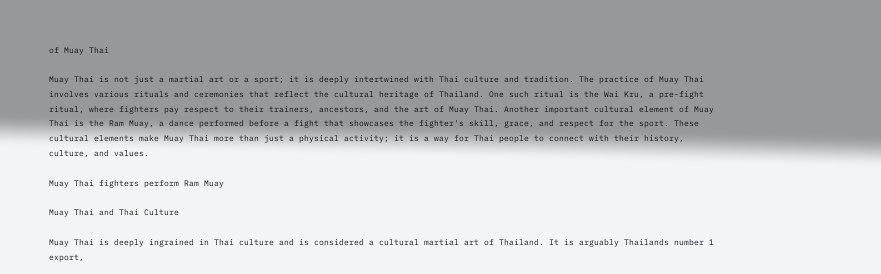of Muay Thai

Muay Thai is not just a martial art or a sport; it is deeply intertwined with Thai culture and tradition. The practice of Muay Thai involves various rituals and ceremonies that reflect the cultural heritage of Thailand. One such ritual is the Wai Kru, a pre-fight ritual, where fighters pay respect to their trainers, ancestors, and the art of Muay Thai. Another important cultural element of Muay Thai is the Ram Muay, a dance performed before a fight that showcases the fighter's skill, grace, and respect for the sport. These cultural elements make Muay Thai more than just a physical activity; it is a way for Thai people to connect with their history, culture, and values.

Muay Thai fighters perform Ram Muay

Muay Thai and Thai Culture

Muay Thai is deeply ingrained in Thai culture and is considered a cultural martial art of Thailand. It is arguably Thailands number 1 export,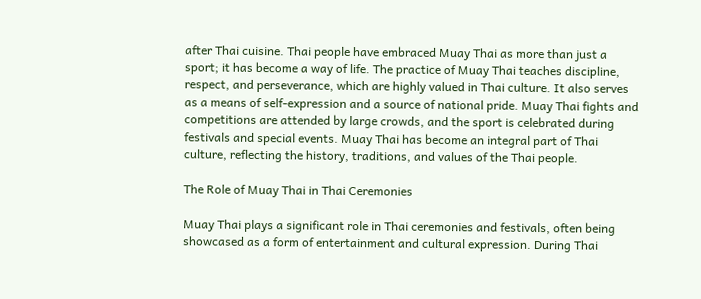after Thai cuisine. Thai people have embraced Muay Thai as more than just a sport; it has become a way of life. The practice of Muay Thai teaches discipline, respect, and perseverance, which are highly valued in Thai culture. It also serves as a means of self-expression and a source of national pride. Muay Thai fights and competitions are attended by large crowds, and the sport is celebrated during festivals and special events. Muay Thai has become an integral part of Thai culture, reflecting the history, traditions, and values of the Thai people.

The Role of Muay Thai in Thai Ceremonies

Muay Thai plays a significant role in Thai ceremonies and festivals, often being showcased as a form of entertainment and cultural expression. During Thai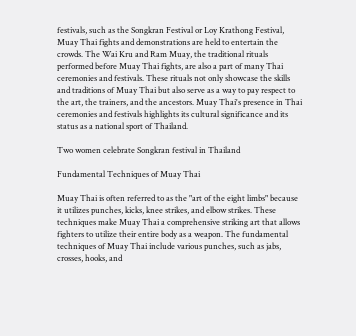festivals, such as the Songkran Festival or Loy Krathong Festival, Muay Thai fights and demonstrations are held to entertain the crowds. The Wai Kru and Ram Muay, the traditional rituals performed before Muay Thai fights, are also a part of many Thai ceremonies and festivals. These rituals not only showcase the skills and traditions of Muay Thai but also serve as a way to pay respect to the art, the trainers, and the ancestors. Muay Thai's presence in Thai ceremonies and festivals highlights its cultural significance and its status as a national sport of Thailand.

Two women celebrate Songkran festival in Thailand

Fundamental Techniques of Muay Thai

Muay Thai is often referred to as the "art of the eight limbs" because it utilizes punches, kicks, knee strikes, and elbow strikes. These techniques make Muay Thai a comprehensive striking art that allows fighters to utilize their entire body as a weapon. The fundamental techniques of Muay Thai include various punches, such as jabs, crosses, hooks, and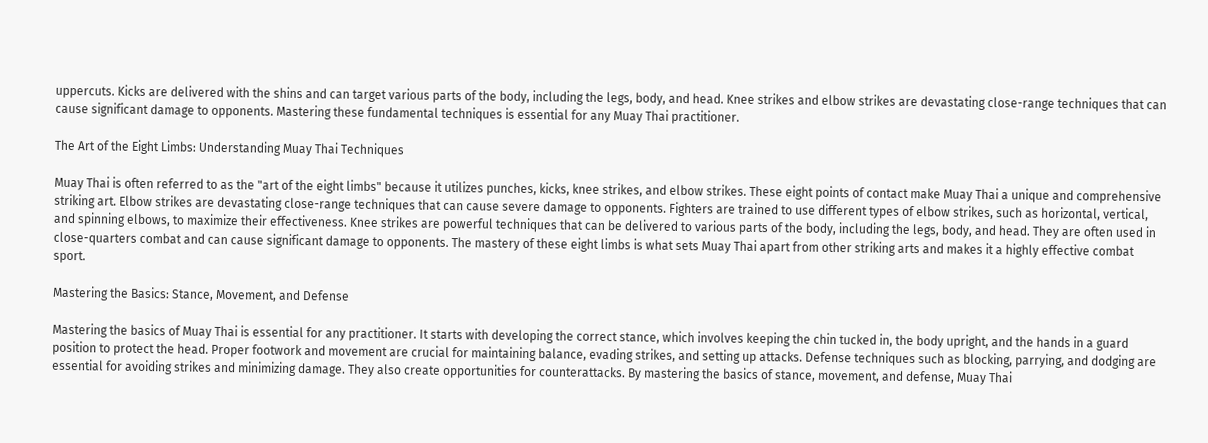uppercuts. Kicks are delivered with the shins and can target various parts of the body, including the legs, body, and head. Knee strikes and elbow strikes are devastating close-range techniques that can cause significant damage to opponents. Mastering these fundamental techniques is essential for any Muay Thai practitioner.

The Art of the Eight Limbs: Understanding Muay Thai Techniques

Muay Thai is often referred to as the "art of the eight limbs" because it utilizes punches, kicks, knee strikes, and elbow strikes. These eight points of contact make Muay Thai a unique and comprehensive striking art. Elbow strikes are devastating close-range techniques that can cause severe damage to opponents. Fighters are trained to use different types of elbow strikes, such as horizontal, vertical, and spinning elbows, to maximize their effectiveness. Knee strikes are powerful techniques that can be delivered to various parts of the body, including the legs, body, and head. They are often used in close-quarters combat and can cause significant damage to opponents. The mastery of these eight limbs is what sets Muay Thai apart from other striking arts and makes it a highly effective combat sport.

Mastering the Basics: Stance, Movement, and Defense

Mastering the basics of Muay Thai is essential for any practitioner. It starts with developing the correct stance, which involves keeping the chin tucked in, the body upright, and the hands in a guard position to protect the head. Proper footwork and movement are crucial for maintaining balance, evading strikes, and setting up attacks. Defense techniques such as blocking, parrying, and dodging are essential for avoiding strikes and minimizing damage. They also create opportunities for counterattacks. By mastering the basics of stance, movement, and defense, Muay Thai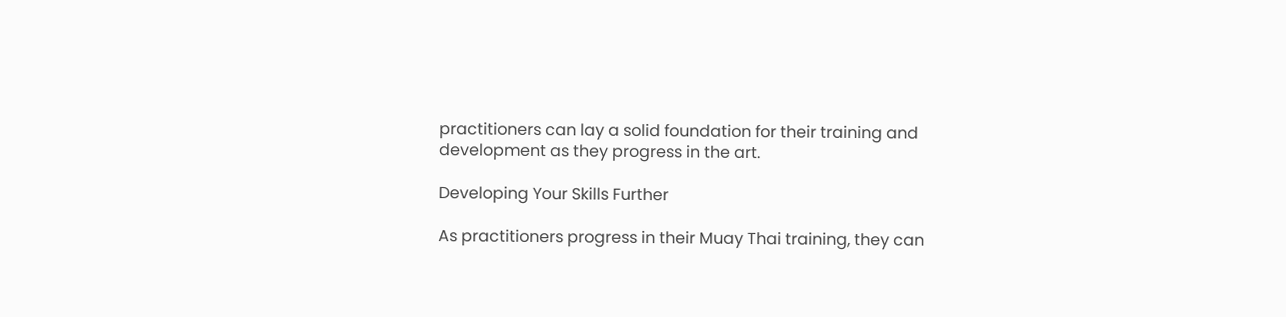practitioners can lay a solid foundation for their training and development as they progress in the art.

Developing Your Skills Further

As practitioners progress in their Muay Thai training, they can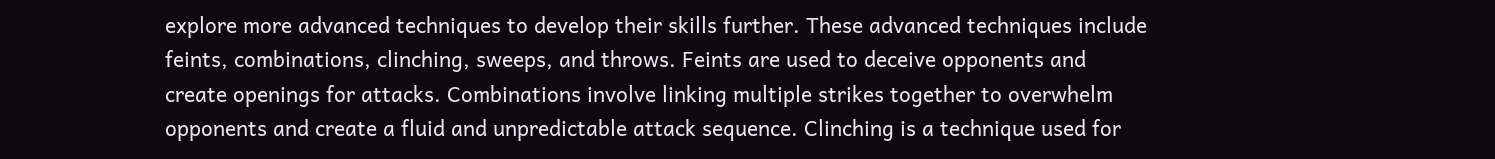explore more advanced techniques to develop their skills further. These advanced techniques include feints, combinations, clinching, sweeps, and throws. Feints are used to deceive opponents and create openings for attacks. Combinations involve linking multiple strikes together to overwhelm opponents and create a fluid and unpredictable attack sequence. Clinching is a technique used for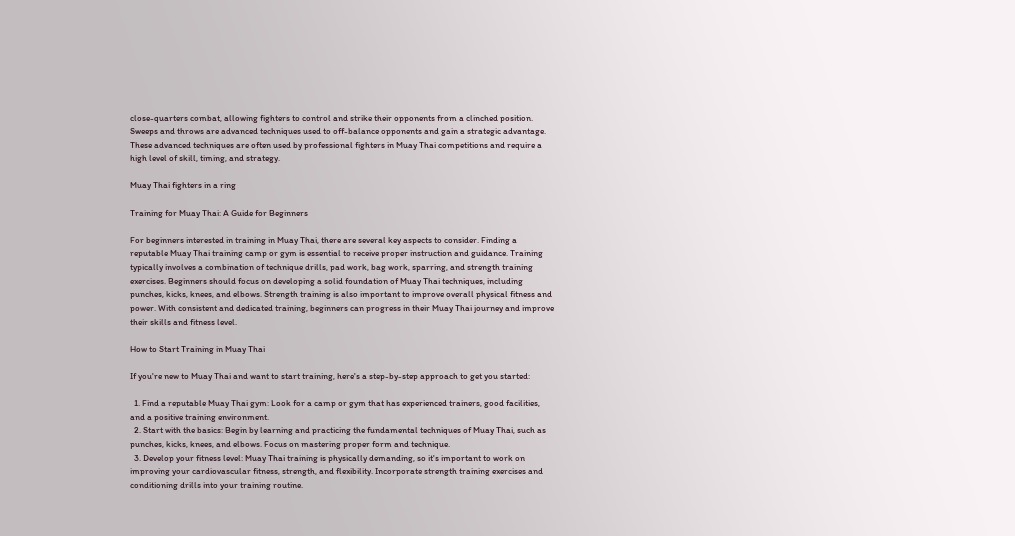close-quarters combat, allowing fighters to control and strike their opponents from a clinched position. Sweeps and throws are advanced techniques used to off-balance opponents and gain a strategic advantage. These advanced techniques are often used by professional fighters in Muay Thai competitions and require a high level of skill, timing, and strategy.

Muay Thai fighters in a ring

Training for Muay Thai: A Guide for Beginners

For beginners interested in training in Muay Thai, there are several key aspects to consider. Finding a reputable Muay Thai training camp or gym is essential to receive proper instruction and guidance. Training typically involves a combination of technique drills, pad work, bag work, sparring, and strength training exercises. Beginners should focus on developing a solid foundation of Muay Thai techniques, including punches, kicks, knees, and elbows. Strength training is also important to improve overall physical fitness and power. With consistent and dedicated training, beginners can progress in their Muay Thai journey and improve their skills and fitness level.

How to Start Training in Muay Thai

If you're new to Muay Thai and want to start training, here's a step-by-step approach to get you started:

  1. Find a reputable Muay Thai gym: Look for a camp or gym that has experienced trainers, good facilities, and a positive training environment.
  2. Start with the basics: Begin by learning and practicing the fundamental techniques of Muay Thai, such as punches, kicks, knees, and elbows. Focus on mastering proper form and technique.
  3. Develop your fitness level: Muay Thai training is physically demanding, so it's important to work on improving your cardiovascular fitness, strength, and flexibility. Incorporate strength training exercises and conditioning drills into your training routine.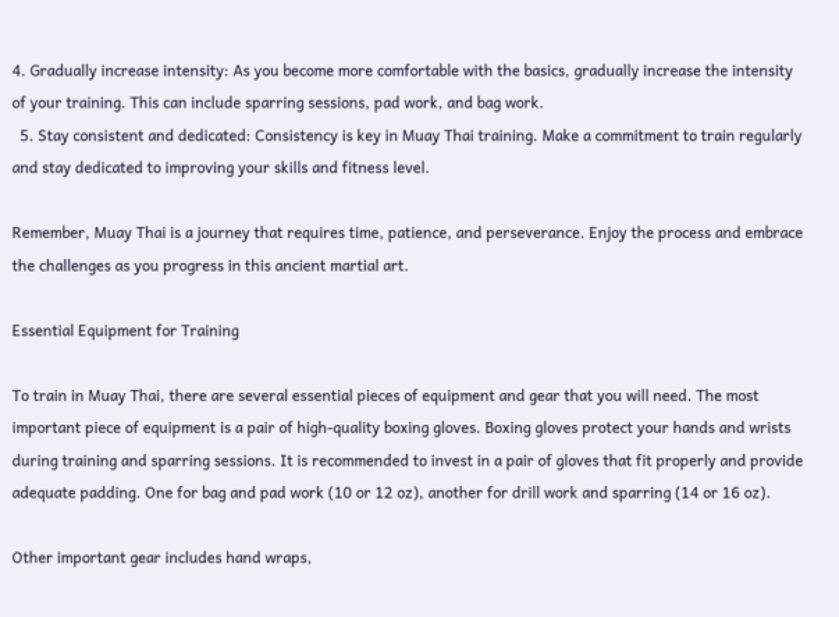4. Gradually increase intensity: As you become more comfortable with the basics, gradually increase the intensity of your training. This can include sparring sessions, pad work, and bag work.
  5. Stay consistent and dedicated: Consistency is key in Muay Thai training. Make a commitment to train regularly and stay dedicated to improving your skills and fitness level.

Remember, Muay Thai is a journey that requires time, patience, and perseverance. Enjoy the process and embrace the challenges as you progress in this ancient martial art.

Essential Equipment for Training

To train in Muay Thai, there are several essential pieces of equipment and gear that you will need. The most important piece of equipment is a pair of high-quality boxing gloves. Boxing gloves protect your hands and wrists during training and sparring sessions. It is recommended to invest in a pair of gloves that fit properly and provide adequate padding. One for bag and pad work (10 or 12 oz), another for drill work and sparring (14 or 16 oz).

Other important gear includes hand wraps,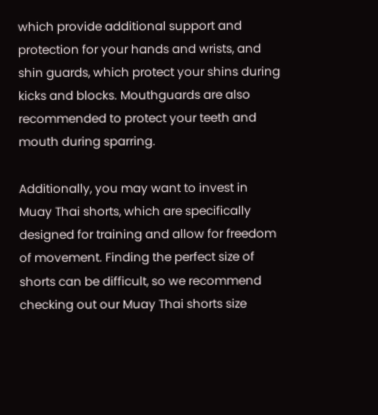which provide additional support and protection for your hands and wrists, and shin guards, which protect your shins during kicks and blocks. Mouthguards are also recommended to protect your teeth and mouth during sparring.

Additionally, you may want to invest in Muay Thai shorts, which are specifically designed for training and allow for freedom of movement. Finding the perfect size of shorts can be difficult, so we recommend checking out our Muay Thai shorts size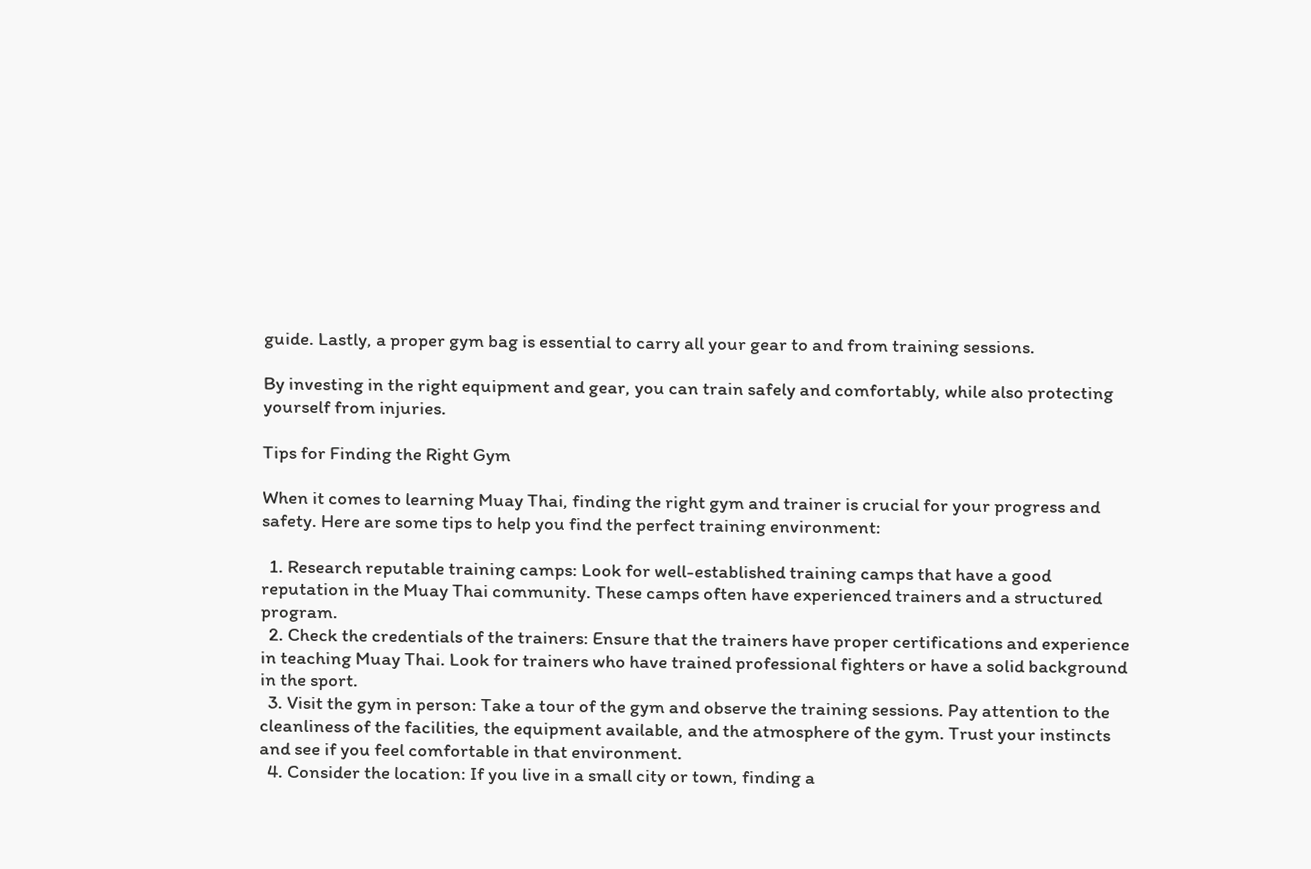guide. Lastly, a proper gym bag is essential to carry all your gear to and from training sessions.

By investing in the right equipment and gear, you can train safely and comfortably, while also protecting yourself from injuries.

Tips for Finding the Right Gym

When it comes to learning Muay Thai, finding the right gym and trainer is crucial for your progress and safety. Here are some tips to help you find the perfect training environment:

  1. Research reputable training camps: Look for well-established training camps that have a good reputation in the Muay Thai community. These camps often have experienced trainers and a structured program.
  2. Check the credentials of the trainers: Ensure that the trainers have proper certifications and experience in teaching Muay Thai. Look for trainers who have trained professional fighters or have a solid background in the sport.
  3. Visit the gym in person: Take a tour of the gym and observe the training sessions. Pay attention to the cleanliness of the facilities, the equipment available, and the atmosphere of the gym. Trust your instincts and see if you feel comfortable in that environment.
  4. Consider the location: If you live in a small city or town, finding a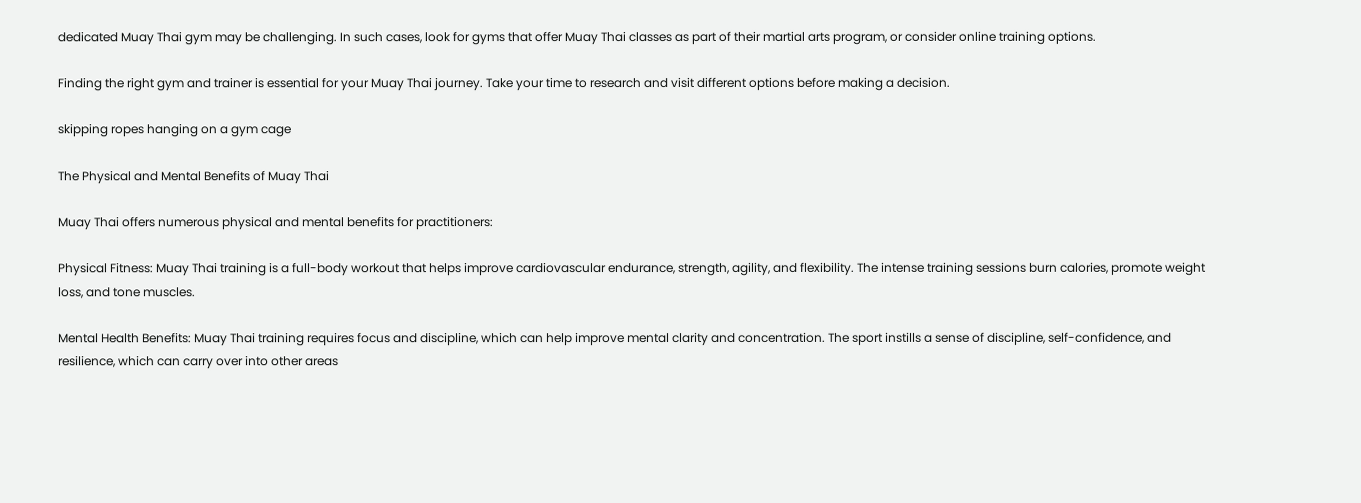dedicated Muay Thai gym may be challenging. In such cases, look for gyms that offer Muay Thai classes as part of their martial arts program, or consider online training options.

Finding the right gym and trainer is essential for your Muay Thai journey. Take your time to research and visit different options before making a decision.

skipping ropes hanging on a gym cage

The Physical and Mental Benefits of Muay Thai

Muay Thai offers numerous physical and mental benefits for practitioners:

Physical Fitness: Muay Thai training is a full-body workout that helps improve cardiovascular endurance, strength, agility, and flexibility. The intense training sessions burn calories, promote weight loss, and tone muscles.

Mental Health Benefits: Muay Thai training requires focus and discipline, which can help improve mental clarity and concentration. The sport instills a sense of discipline, self-confidence, and resilience, which can carry over into other areas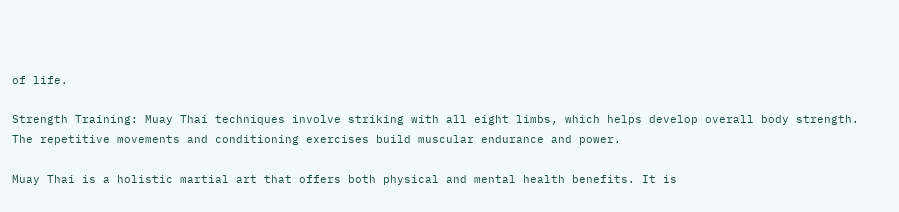of life.

Strength Training: Muay Thai techniques involve striking with all eight limbs, which helps develop overall body strength. The repetitive movements and conditioning exercises build muscular endurance and power.

Muay Thai is a holistic martial art that offers both physical and mental health benefits. It is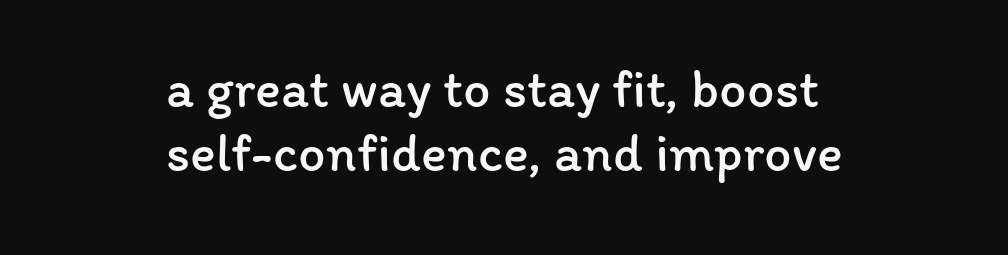a great way to stay fit, boost self-confidence, and improve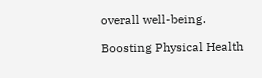overall well-being.

Boosting Physical Health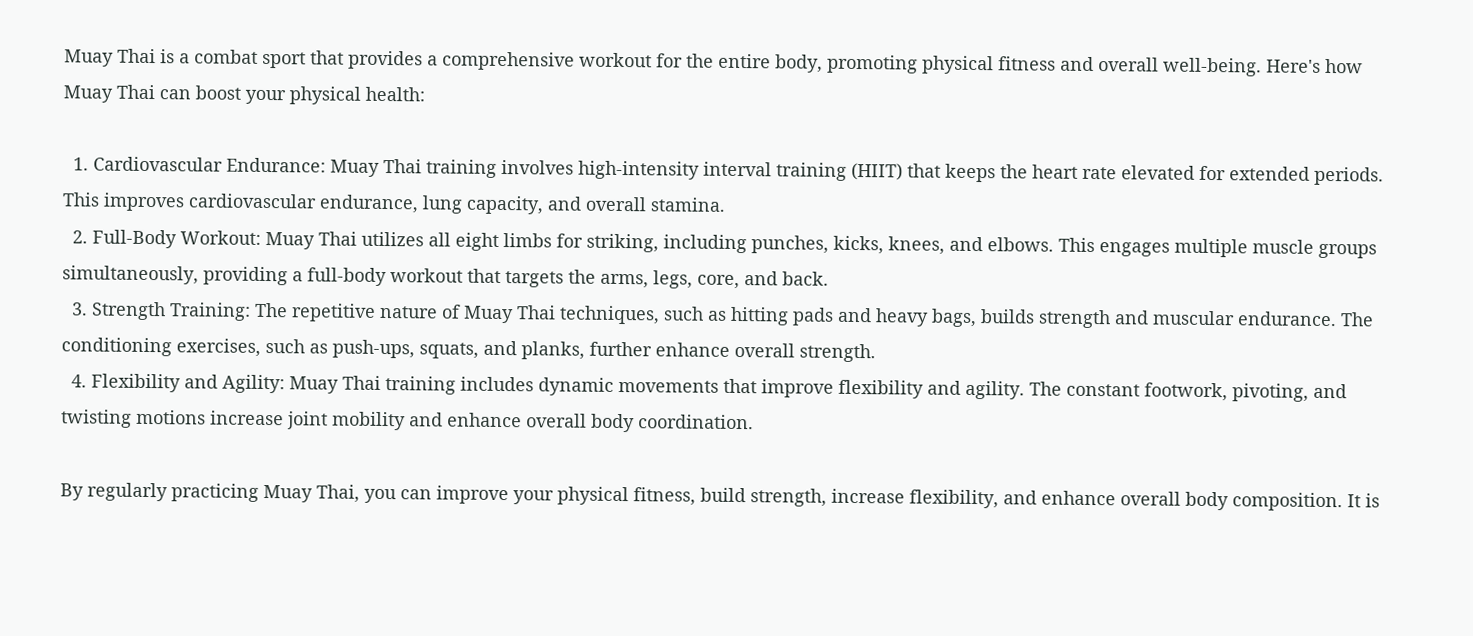Muay Thai is a combat sport that provides a comprehensive workout for the entire body, promoting physical fitness and overall well-being. Here's how Muay Thai can boost your physical health:

  1. Cardiovascular Endurance: Muay Thai training involves high-intensity interval training (HIIT) that keeps the heart rate elevated for extended periods. This improves cardiovascular endurance, lung capacity, and overall stamina.
  2. Full-Body Workout: Muay Thai utilizes all eight limbs for striking, including punches, kicks, knees, and elbows. This engages multiple muscle groups simultaneously, providing a full-body workout that targets the arms, legs, core, and back.
  3. Strength Training: The repetitive nature of Muay Thai techniques, such as hitting pads and heavy bags, builds strength and muscular endurance. The conditioning exercises, such as push-ups, squats, and planks, further enhance overall strength.
  4. Flexibility and Agility: Muay Thai training includes dynamic movements that improve flexibility and agility. The constant footwork, pivoting, and twisting motions increase joint mobility and enhance overall body coordination.

By regularly practicing Muay Thai, you can improve your physical fitness, build strength, increase flexibility, and enhance overall body composition. It is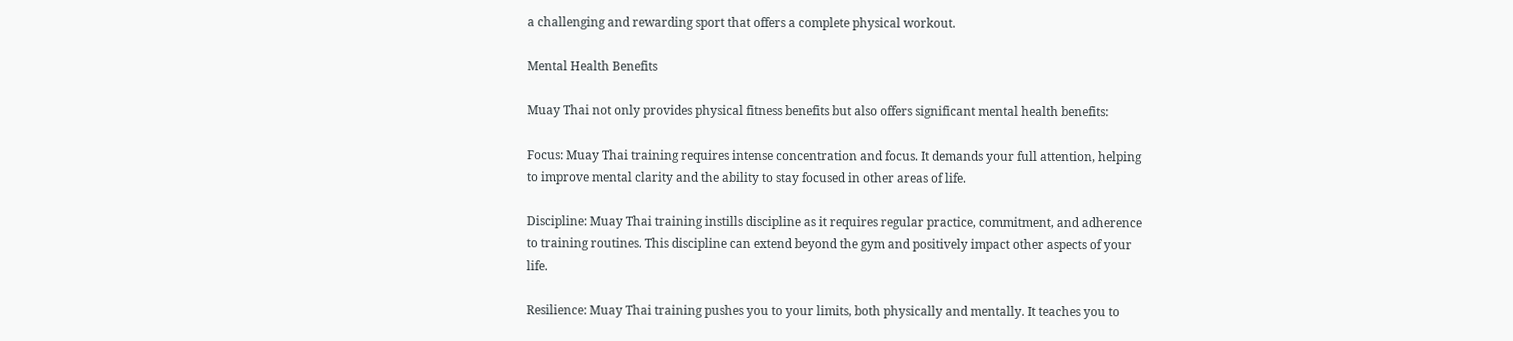a challenging and rewarding sport that offers a complete physical workout.

Mental Health Benefits

Muay Thai not only provides physical fitness benefits but also offers significant mental health benefits:

Focus: Muay Thai training requires intense concentration and focus. It demands your full attention, helping to improve mental clarity and the ability to stay focused in other areas of life.

Discipline: Muay Thai training instills discipline as it requires regular practice, commitment, and adherence to training routines. This discipline can extend beyond the gym and positively impact other aspects of your life.

Resilience: Muay Thai training pushes you to your limits, both physically and mentally. It teaches you to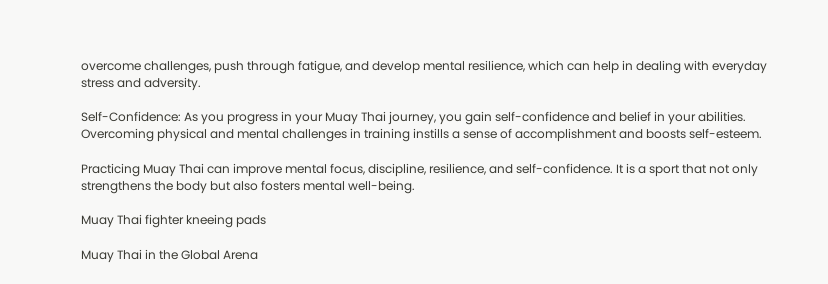overcome challenges, push through fatigue, and develop mental resilience, which can help in dealing with everyday stress and adversity.

Self-Confidence: As you progress in your Muay Thai journey, you gain self-confidence and belief in your abilities. Overcoming physical and mental challenges in training instills a sense of accomplishment and boosts self-esteem.

Practicing Muay Thai can improve mental focus, discipline, resilience, and self-confidence. It is a sport that not only strengthens the body but also fosters mental well-being.

Muay Thai fighter kneeing pads

Muay Thai in the Global Arena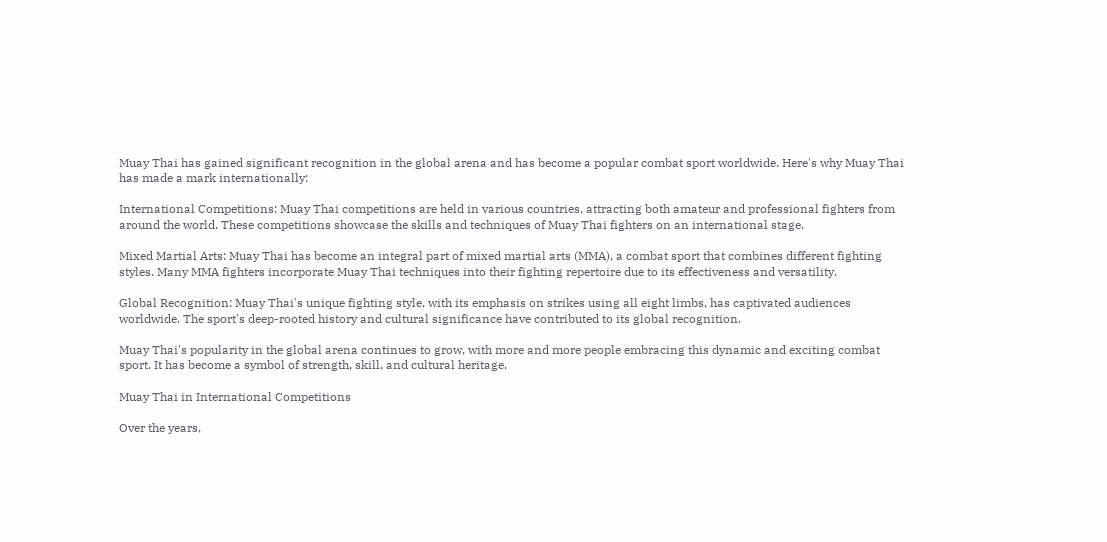Muay Thai has gained significant recognition in the global arena and has become a popular combat sport worldwide. Here's why Muay Thai has made a mark internationally:

International Competitions: Muay Thai competitions are held in various countries, attracting both amateur and professional fighters from around the world. These competitions showcase the skills and techniques of Muay Thai fighters on an international stage.

Mixed Martial Arts: Muay Thai has become an integral part of mixed martial arts (MMA), a combat sport that combines different fighting styles. Many MMA fighters incorporate Muay Thai techniques into their fighting repertoire due to its effectiveness and versatility.

Global Recognition: Muay Thai's unique fighting style, with its emphasis on strikes using all eight limbs, has captivated audiences worldwide. The sport's deep-rooted history and cultural significance have contributed to its global recognition.

Muay Thai's popularity in the global arena continues to grow, with more and more people embracing this dynamic and exciting combat sport. It has become a symbol of strength, skill, and cultural heritage.

Muay Thai in International Competitions

Over the years,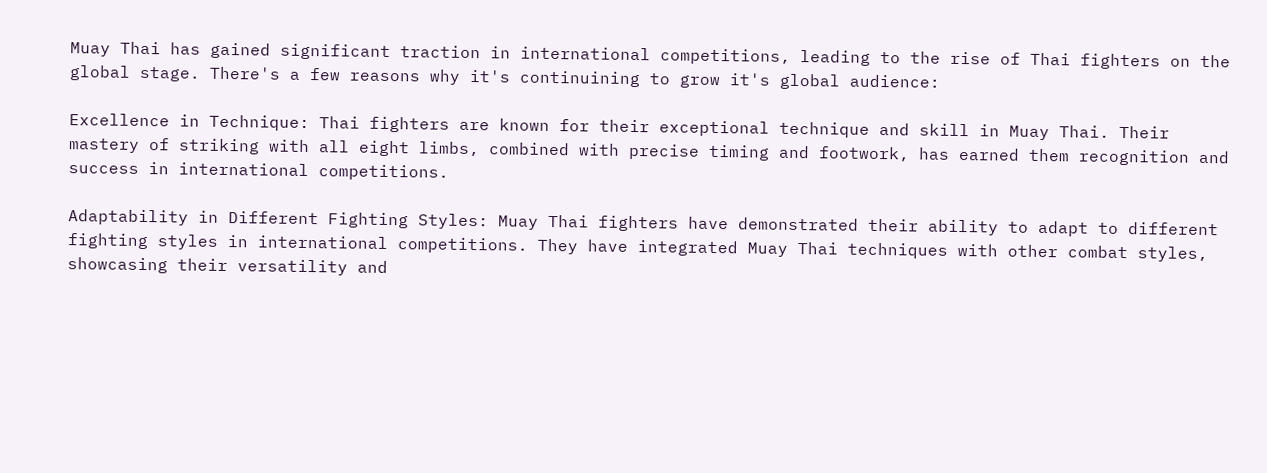Muay Thai has gained significant traction in international competitions, leading to the rise of Thai fighters on the global stage. There's a few reasons why it's continuining to grow it's global audience:

Excellence in Technique: Thai fighters are known for their exceptional technique and skill in Muay Thai. Their mastery of striking with all eight limbs, combined with precise timing and footwork, has earned them recognition and success in international competitions.

Adaptability in Different Fighting Styles: Muay Thai fighters have demonstrated their ability to adapt to different fighting styles in international competitions. They have integrated Muay Thai techniques with other combat styles, showcasing their versatility and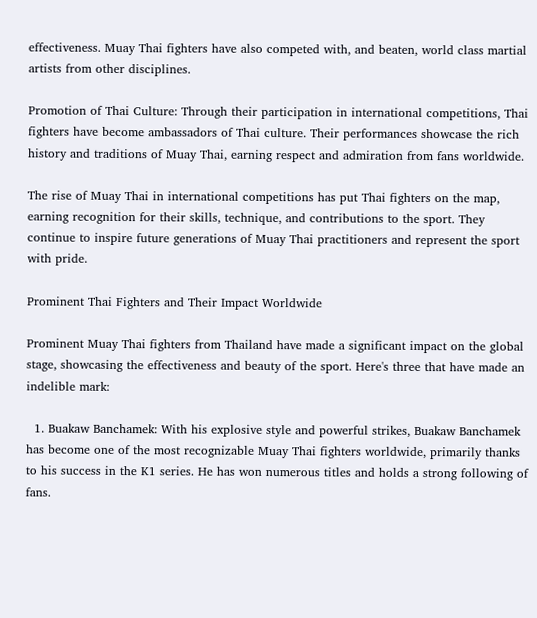effectiveness. Muay Thai fighters have also competed with, and beaten, world class martial artists from other disciplines.

Promotion of Thai Culture: Through their participation in international competitions, Thai fighters have become ambassadors of Thai culture. Their performances showcase the rich history and traditions of Muay Thai, earning respect and admiration from fans worldwide.

The rise of Muay Thai in international competitions has put Thai fighters on the map, earning recognition for their skills, technique, and contributions to the sport. They continue to inspire future generations of Muay Thai practitioners and represent the sport with pride.

Prominent Thai Fighters and Their Impact Worldwide

Prominent Muay Thai fighters from Thailand have made a significant impact on the global stage, showcasing the effectiveness and beauty of the sport. Here's three that have made an indelible mark:

  1. Buakaw Banchamek: With his explosive style and powerful strikes, Buakaw Banchamek has become one of the most recognizable Muay Thai fighters worldwide, primarily thanks to his success in the K1 series. He has won numerous titles and holds a strong following of fans.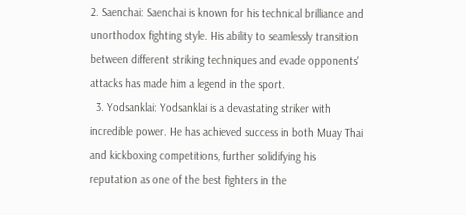2. Saenchai: Saenchai is known for his technical brilliance and unorthodox fighting style. His ability to seamlessly transition between different striking techniques and evade opponents' attacks has made him a legend in the sport.
  3. Yodsanklai: Yodsanklai is a devastating striker with incredible power. He has achieved success in both Muay Thai and kickboxing competitions, further solidifying his reputation as one of the best fighters in the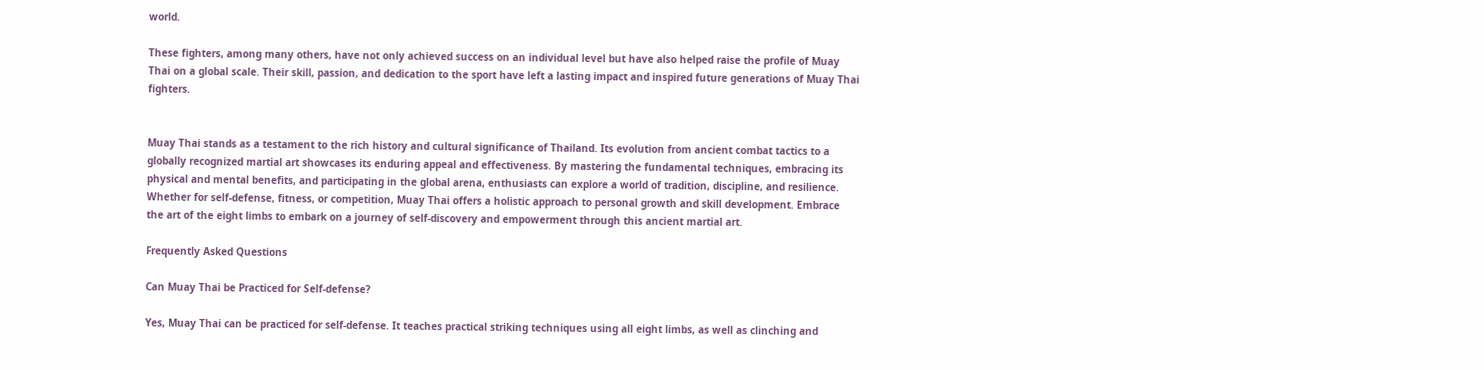world.

These fighters, among many others, have not only achieved success on an individual level but have also helped raise the profile of Muay Thai on a global scale. Their skill, passion, and dedication to the sport have left a lasting impact and inspired future generations of Muay Thai fighters.


Muay Thai stands as a testament to the rich history and cultural significance of Thailand. Its evolution from ancient combat tactics to a globally recognized martial art showcases its enduring appeal and effectiveness. By mastering the fundamental techniques, embracing its physical and mental benefits, and participating in the global arena, enthusiasts can explore a world of tradition, discipline, and resilience. Whether for self-defense, fitness, or competition, Muay Thai offers a holistic approach to personal growth and skill development. Embrace the art of the eight limbs to embark on a journey of self-discovery and empowerment through this ancient martial art.

Frequently Asked Questions

Can Muay Thai be Practiced for Self-defense?

Yes, Muay Thai can be practiced for self-defense. It teaches practical striking techniques using all eight limbs, as well as clinching and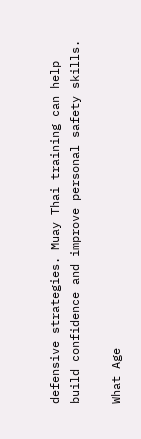defensive strategies. Muay Thai training can help build confidence and improve personal safety skills.

What Age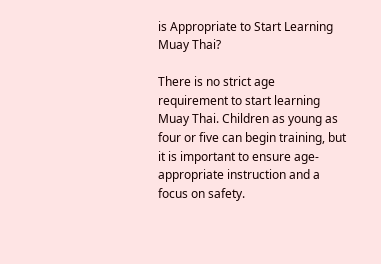is Appropriate to Start Learning Muay Thai?

There is no strict age requirement to start learning Muay Thai. Children as young as four or five can begin training, but it is important to ensure age-appropriate instruction and a focus on safety.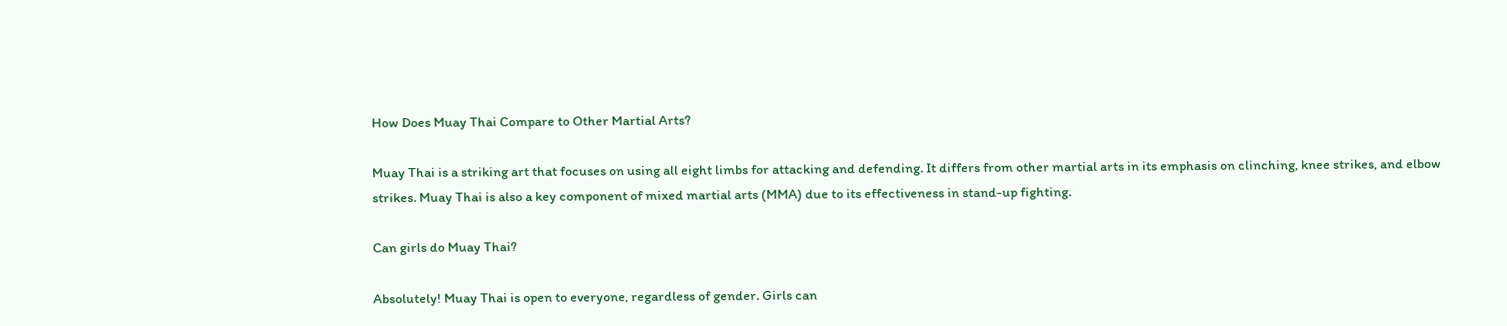How Does Muay Thai Compare to Other Martial Arts?

Muay Thai is a striking art that focuses on using all eight limbs for attacking and defending. It differs from other martial arts in its emphasis on clinching, knee strikes, and elbow strikes. Muay Thai is also a key component of mixed martial arts (MMA) due to its effectiveness in stand-up fighting.

Can girls do Muay Thai?

Absolutely! Muay Thai is open to everyone, regardless of gender. Girls can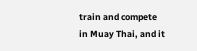train and compete in Muay Thai, and it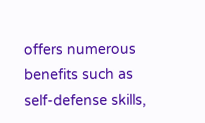offers numerous benefits such as self-defense skills,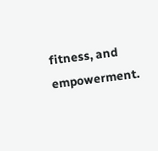fitness, and empowerment.